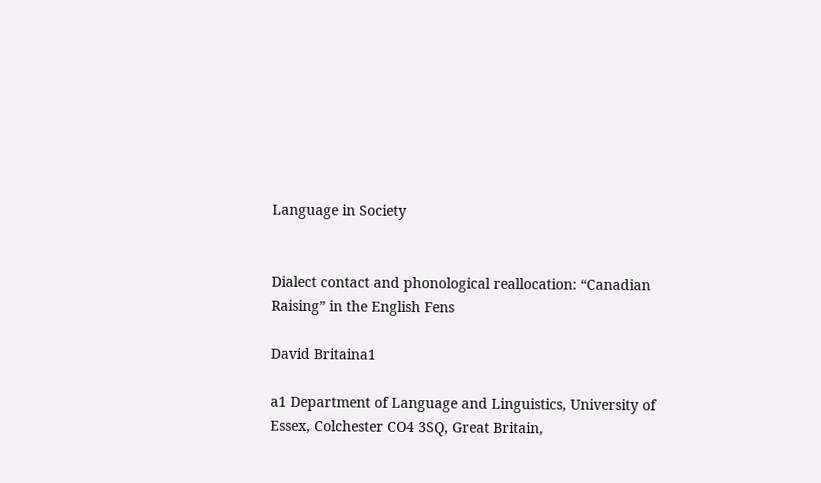Language in Society


Dialect contact and phonological reallocation: “Canadian Raising” in the English Fens

David Britaina1

a1 Department of Language and Linguistics, University of Essex, Colchester CO4 3SQ, Great Britain,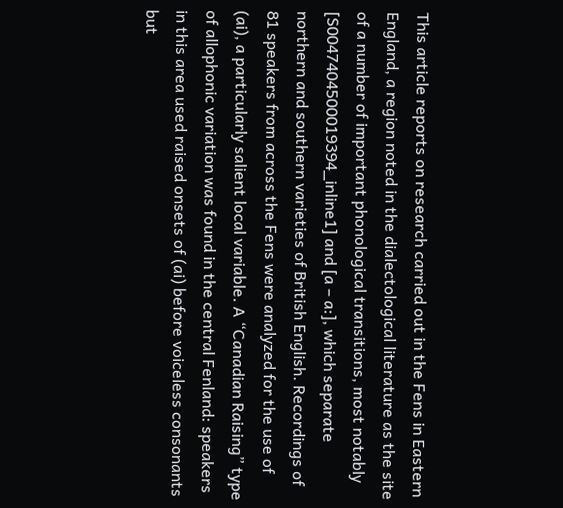This article reports on research carried out in the Fens in Eastern England, a region noted in the dialectological literature as the site of a number of important phonological transitions, most notably [S0047404500019394_inline1] and [a – a:], which separate northern and southern varieties of British English. Recordings of 81 speakers from across the Fens were analyzed for the use of (ai), a particularly salient local variable. A “Canadian Raising” type of allophonic variation was found in the central Fenland: speakers in this area used raised onsets of (ai) before voiceless consonants but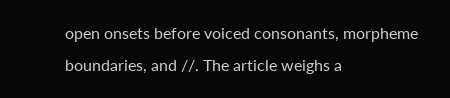open onsets before voiced consonants, morpheme boundaries, and //. The article weighs a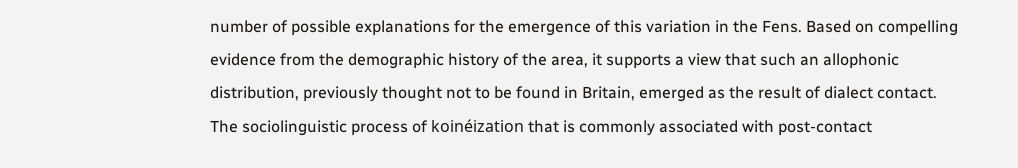number of possible explanations for the emergence of this variation in the Fens. Based on compelling evidence from the demographic history of the area, it supports a view that such an allophonic distribution, previously thought not to be found in Britain, emerged as the result of dialect contact. The sociolinguistic process of koinéization that is commonly associated with post-contact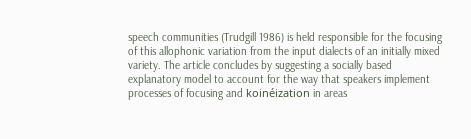speech communities (Trudgill 1986) is held responsible for the focusing of this allophonic variation from the input dialects of an initially mixed variety. The article concludes by suggesting a socially based explanatory model to account for the way that speakers implement processes of focusing and koinéization in areas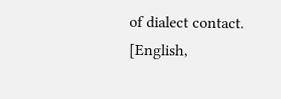of dialect contact. [English,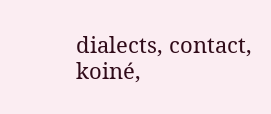dialects, contact, koiné,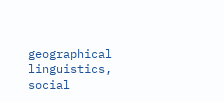geographical linguistics, social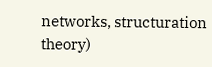networks, structuration theory)